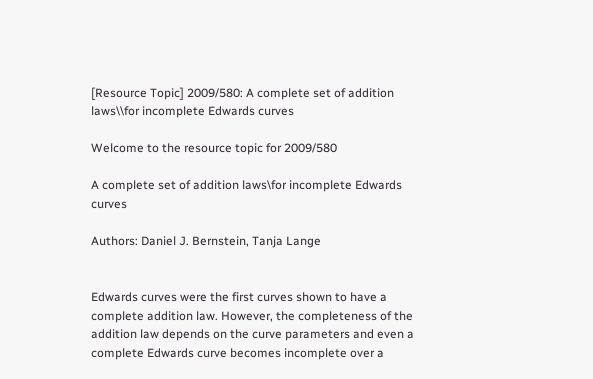[Resource Topic] 2009/580: A complete set of addition laws\\for incomplete Edwards curves

Welcome to the resource topic for 2009/580

A complete set of addition laws\for incomplete Edwards curves

Authors: Daniel J. Bernstein, Tanja Lange


Edwards curves were the first curves shown to have a complete addition law. However, the completeness of the addition law depends on the curve parameters and even a complete Edwards curve becomes incomplete over a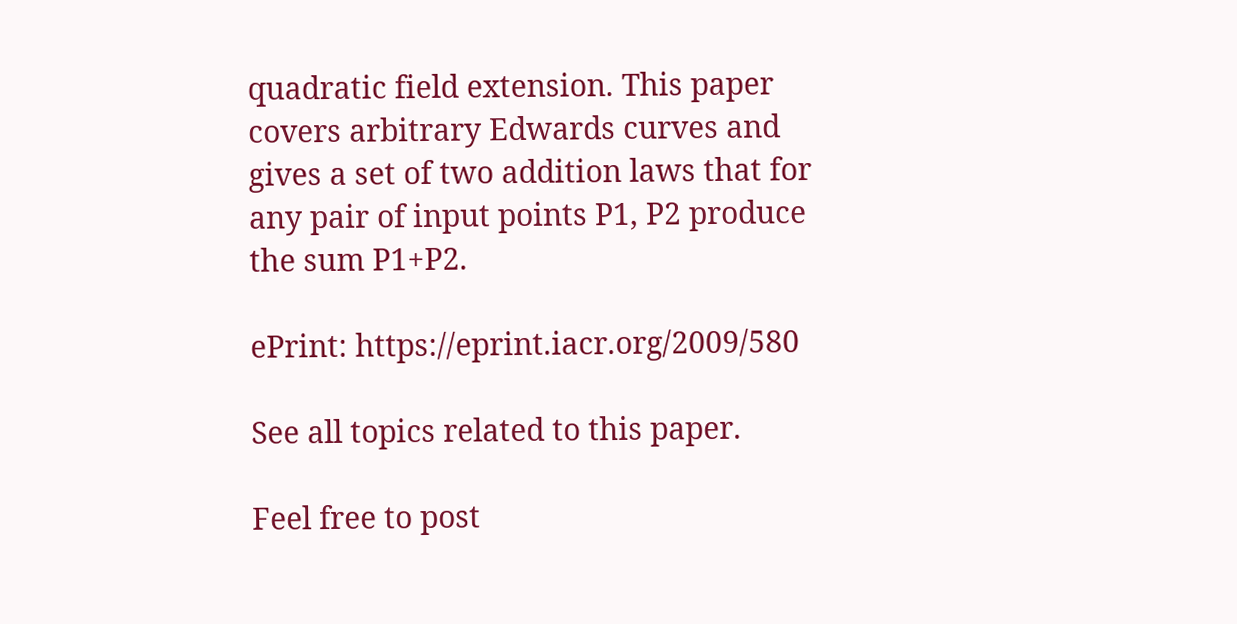quadratic field extension. This paper covers arbitrary Edwards curves and gives a set of two addition laws that for any pair of input points P1, P2 produce the sum P1+P2.

ePrint: https://eprint.iacr.org/2009/580

See all topics related to this paper.

Feel free to post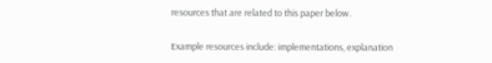resources that are related to this paper below.

Example resources include: implementations, explanation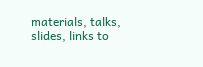materials, talks, slides, links to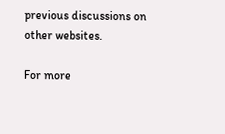previous discussions on other websites.

For more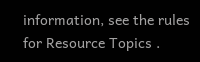information, see the rules for Resource Topics .